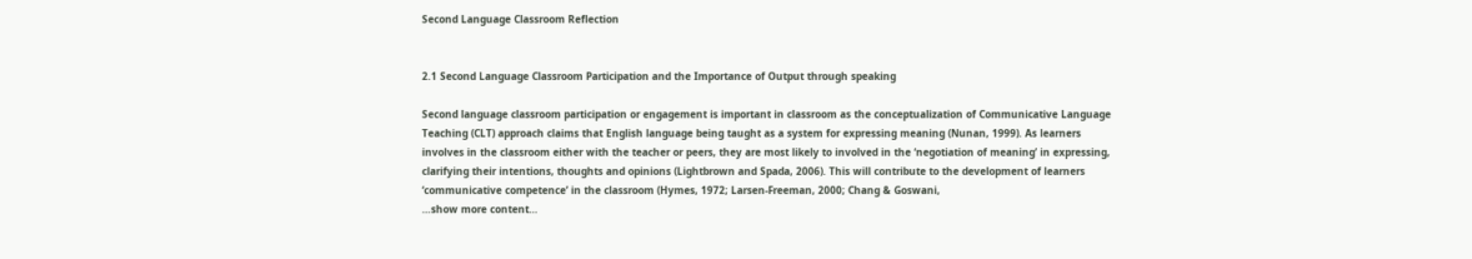Second Language Classroom Reflection


2.1 Second Language Classroom Participation and the Importance of Output through speaking

Second language classroom participation or engagement is important in classroom as the conceptualization of Communicative Language Teaching (CLT) approach claims that English language being taught as a system for expressing meaning (Nunan, 1999). As learners involves in the classroom either with the teacher or peers, they are most likely to involved in the ‘negotiation of meaning’ in expressing, clarifying their intentions, thoughts and opinions (Lightbrown and Spada, 2006). This will contribute to the development of learners ‘communicative competence’ in the classroom (Hymes, 1972; Larsen-Freeman, 2000; Chang & Goswani,
…show more content…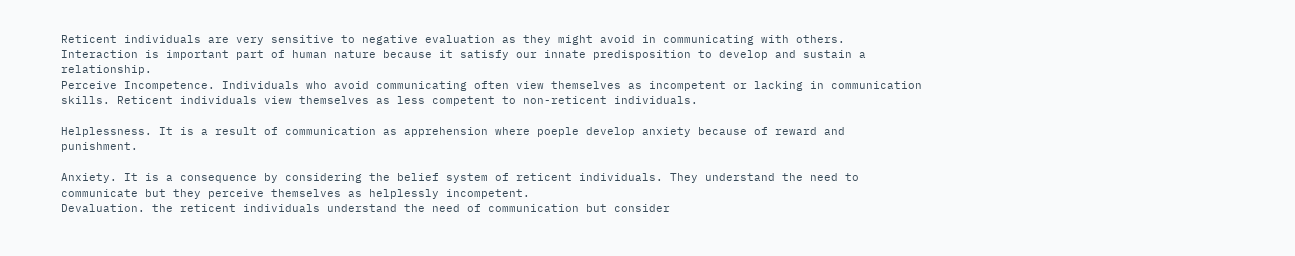Reticent individuals are very sensitive to negative evaluation as they might avoid in communicating with others. Interaction is important part of human nature because it satisfy our innate predisposition to develop and sustain a relationship.
Perceive Incompetence. Individuals who avoid communicating often view themselves as incompetent or lacking in communication skills. Reticent individuals view themselves as less competent to non-reticent individuals.

Helplessness. It is a result of communication as apprehension where poeple develop anxiety because of reward and punishment.

Anxiety. It is a consequence by considering the belief system of reticent individuals. They understand the need to communicate but they perceive themselves as helplessly incompetent.
Devaluation. the reticent individuals understand the need of communication but consider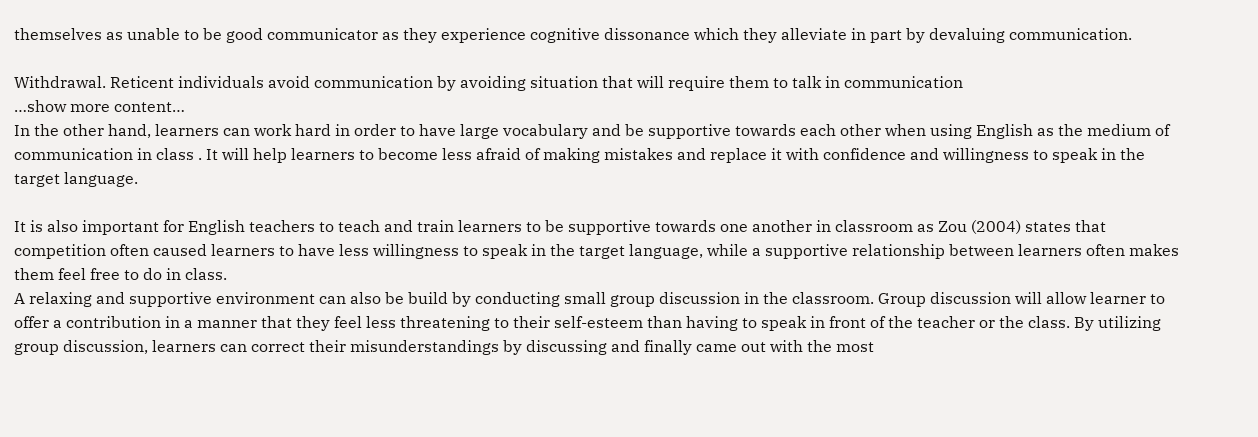themselves as unable to be good communicator as they experience cognitive dissonance which they alleviate in part by devaluing communication.

Withdrawal. Reticent individuals avoid communication by avoiding situation that will require them to talk in communication
…show more content…
In the other hand, learners can work hard in order to have large vocabulary and be supportive towards each other when using English as the medium of communication in class . It will help learners to become less afraid of making mistakes and replace it with confidence and willingness to speak in the target language.

It is also important for English teachers to teach and train learners to be supportive towards one another in classroom as Zou (2004) states that competition often caused learners to have less willingness to speak in the target language, while a supportive relationship between learners often makes them feel free to do in class.
A relaxing and supportive environment can also be build by conducting small group discussion in the classroom. Group discussion will allow learner to offer a contribution in a manner that they feel less threatening to their self-esteem than having to speak in front of the teacher or the class. By utilizing group discussion, learners can correct their misunderstandings by discussing and finally came out with the most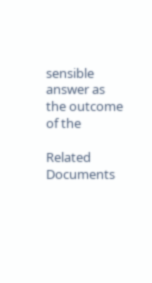sensible answer as the outcome of the

Related Documents